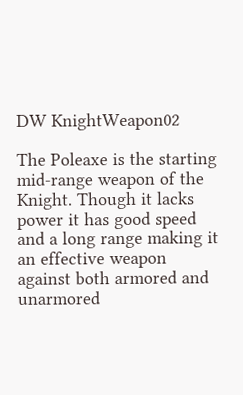DW KnightWeapon02

The Poleaxe is the starting mid-range weapon of the Knight. Though it lacks power it has good speed and a long range making it an effective weapon against both armored and unarmored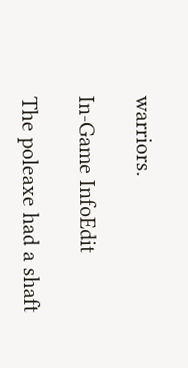warriors.

In-Game InfoEdit

The poleaxe had a shaft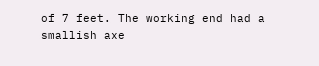of 7 feet. The working end had a smallish axe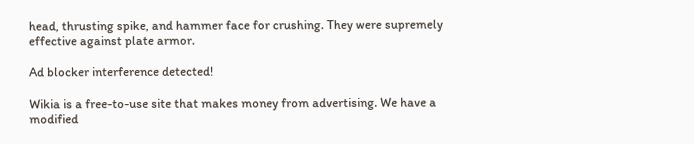head, thrusting spike, and hammer face for crushing. They were supremely effective against plate armor.

Ad blocker interference detected!

Wikia is a free-to-use site that makes money from advertising. We have a modified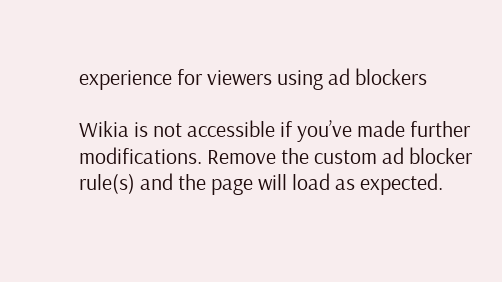experience for viewers using ad blockers

Wikia is not accessible if you’ve made further modifications. Remove the custom ad blocker rule(s) and the page will load as expected.